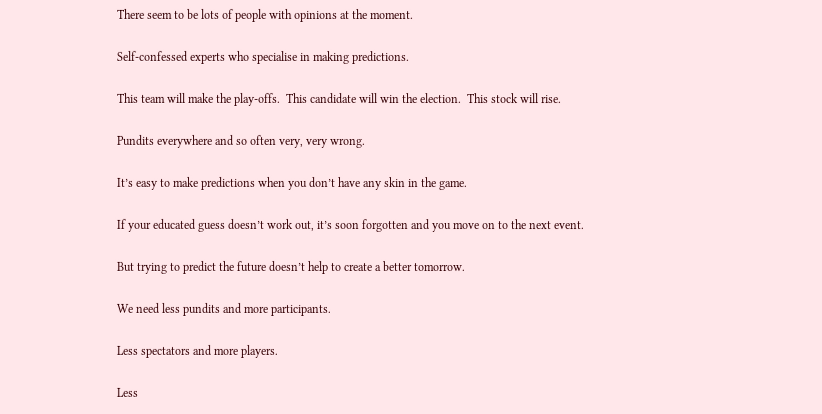There seem to be lots of people with opinions at the moment.

Self-confessed experts who specialise in making predictions.

This team will make the play-offs.  This candidate will win the election.  This stock will rise.

Pundits everywhere and so often very, very wrong.

It’s easy to make predictions when you don’t have any skin in the game.

If your educated guess doesn’t work out, it’s soon forgotten and you move on to the next event.

But trying to predict the future doesn’t help to create a better tomorrow.

We need less pundits and more participants.

Less spectators and more players.

Less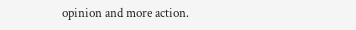opinion and more action.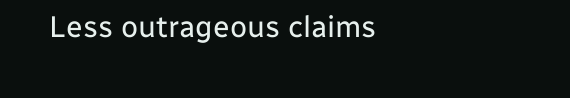Less outrageous claims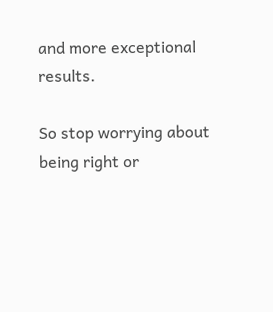and more exceptional results.

So stop worrying about being right or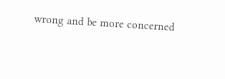wrong and be more concerned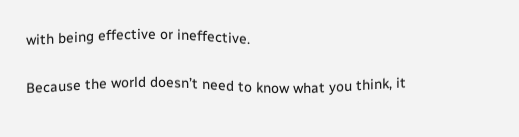with being effective or ineffective.

Because the world doesn’t need to know what you think, it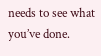needs to see what you’ve done.